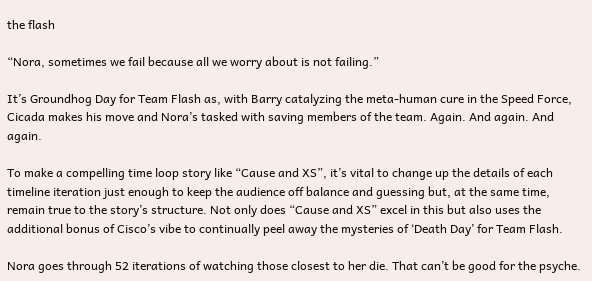the flash

“Nora, sometimes we fail because all we worry about is not failing.”

It’s Groundhog Day for Team Flash as, with Barry catalyzing the meta-human cure in the Speed Force, Cicada makes his move and Nora’s tasked with saving members of the team. Again. And again. And again.

To make a compelling time loop story like “Cause and XS”, it’s vital to change up the details of each timeline iteration just enough to keep the audience off balance and guessing but, at the same time, remain true to the story’s structure. Not only does “Cause and XS” excel in this but also uses the additional bonus of Cisco’s vibe to continually peel away the mysteries of ‘Death Day’ for Team Flash.

Nora goes through 52 iterations of watching those closest to her die. That can’t be good for the psyche.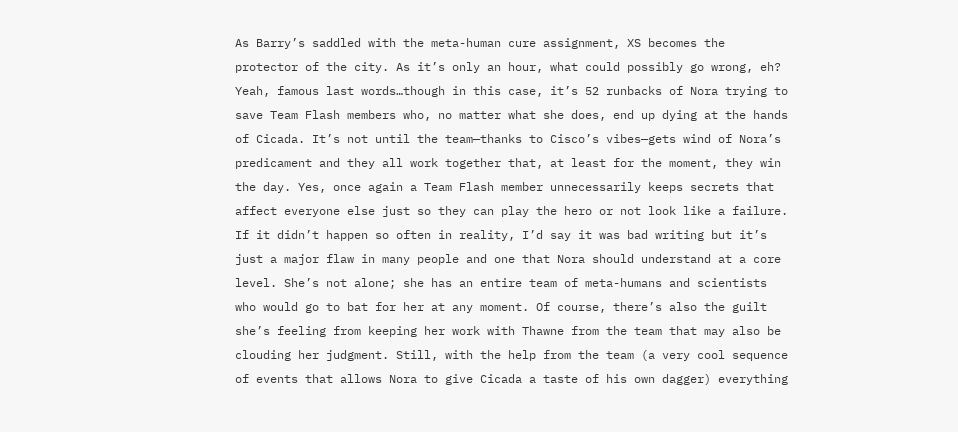As Barry’s saddled with the meta-human cure assignment, XS becomes the protector of the city. As it’s only an hour, what could possibly go wrong, eh? Yeah, famous last words…though in this case, it’s 52 runbacks of Nora trying to save Team Flash members who, no matter what she does, end up dying at the hands of Cicada. It’s not until the team—thanks to Cisco’s vibes—gets wind of Nora’s predicament and they all work together that, at least for the moment, they win the day. Yes, once again a Team Flash member unnecessarily keeps secrets that affect everyone else just so they can play the hero or not look like a failure. If it didn’t happen so often in reality, I’d say it was bad writing but it’s just a major flaw in many people and one that Nora should understand at a core level. She’s not alone; she has an entire team of meta-humans and scientists who would go to bat for her at any moment. Of course, there’s also the guilt she’s feeling from keeping her work with Thawne from the team that may also be clouding her judgment. Still, with the help from the team (a very cool sequence of events that allows Nora to give Cicada a taste of his own dagger) everything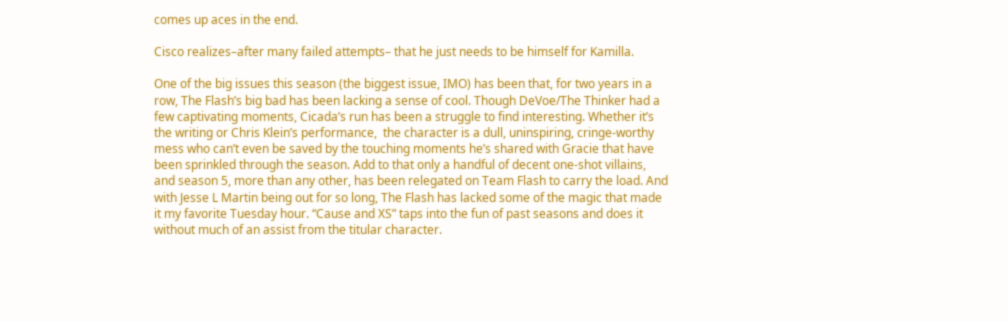comes up aces in the end.

Cisco realizes–after many failed attempts– that he just needs to be himself for Kamilla.

One of the big issues this season (the biggest issue, IMO) has been that, for two years in a row, The Flash’s big bad has been lacking a sense of cool. Though DeVoe/The Thinker had a few captivating moments, Cicada’s run has been a struggle to find interesting. Whether it’s the writing or Chris Klein’s performance,  the character is a dull, uninspiring, cringe-worthy mess who can’t even be saved by the touching moments he’s shared with Gracie that have been sprinkled through the season. Add to that only a handful of decent one-shot villains, and season 5, more than any other, has been relegated on Team Flash to carry the load. And with Jesse L Martin being out for so long, The Flash has lacked some of the magic that made it my favorite Tuesday hour. “Cause and XS” taps into the fun of past seasons and does it without much of an assist from the titular character.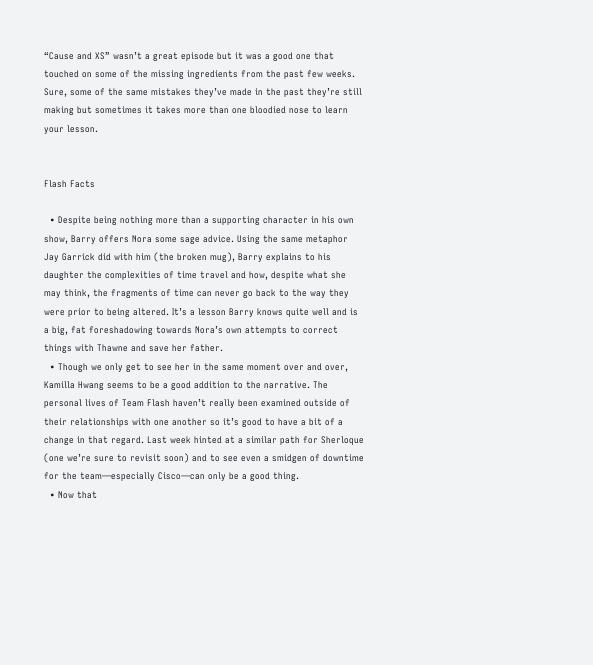“Cause and XS” wasn’t a great episode but it was a good one that touched on some of the missing ingredients from the past few weeks. Sure, some of the same mistakes they’ve made in the past they’re still making but sometimes it takes more than one bloodied nose to learn your lesson.


Flash Facts

  • Despite being nothing more than a supporting character in his own show, Barry offers Nora some sage advice. Using the same metaphor Jay Garrick did with him (the broken mug), Barry explains to his daughter the complexities of time travel and how, despite what she may think, the fragments of time can never go back to the way they were prior to being altered. It’s a lesson Barry knows quite well and is a big, fat foreshadowing towards Nora’s own attempts to correct things with Thawne and save her father.
  • Though we only get to see her in the same moment over and over, Kamilla Hwang seems to be a good addition to the narrative. The personal lives of Team Flash haven’t really been examined outside of their relationships with one another so it’s good to have a bit of a change in that regard. Last week hinted at a similar path for Sherloque (one we’re sure to revisit soon) and to see even a smidgen of downtime for the team—especially Cisco—can only be a good thing.
  • Now that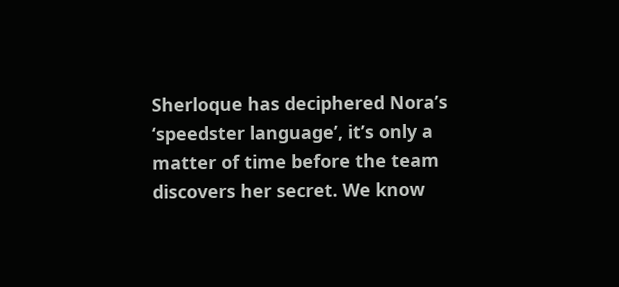Sherloque has deciphered Nora’s ‘speedster language’, it’s only a matter of time before the team discovers her secret. We know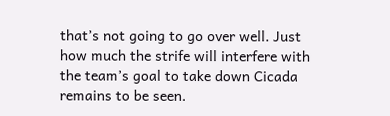that’s not going to go over well. Just how much the strife will interfere with the team’s goal to take down Cicada remains to be seen.